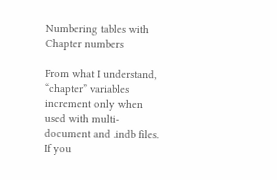Numbering tables with Chapter numbers

From what I understand, “chapter” variables increment only when used with multi-document and .indb files. If you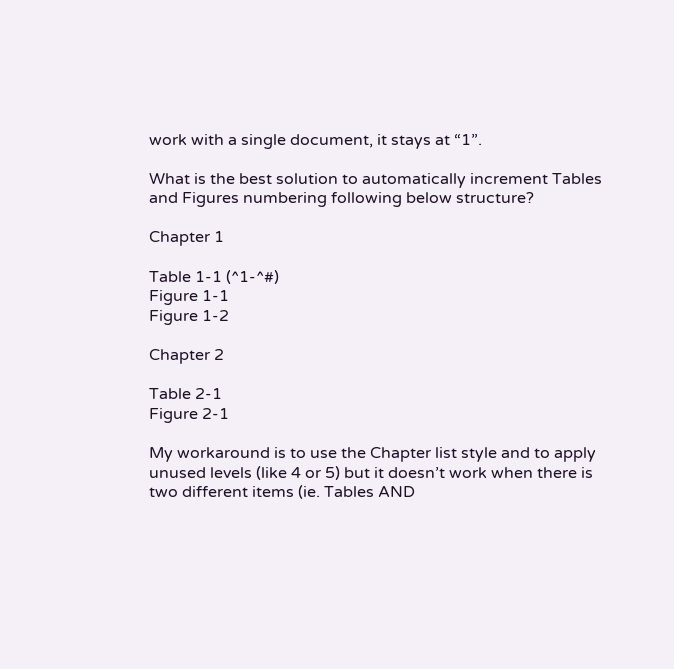work with a single document, it stays at “1”.

What is the best solution to automatically increment Tables and Figures numbering following below structure?

Chapter 1

Table 1-1 (^1-^#)
Figure 1-1
Figure 1-2

Chapter 2

Table 2-1
Figure 2-1

My workaround is to use the Chapter list style and to apply unused levels (like 4 or 5) but it doesn’t work when there is two different items (ie. Tables AND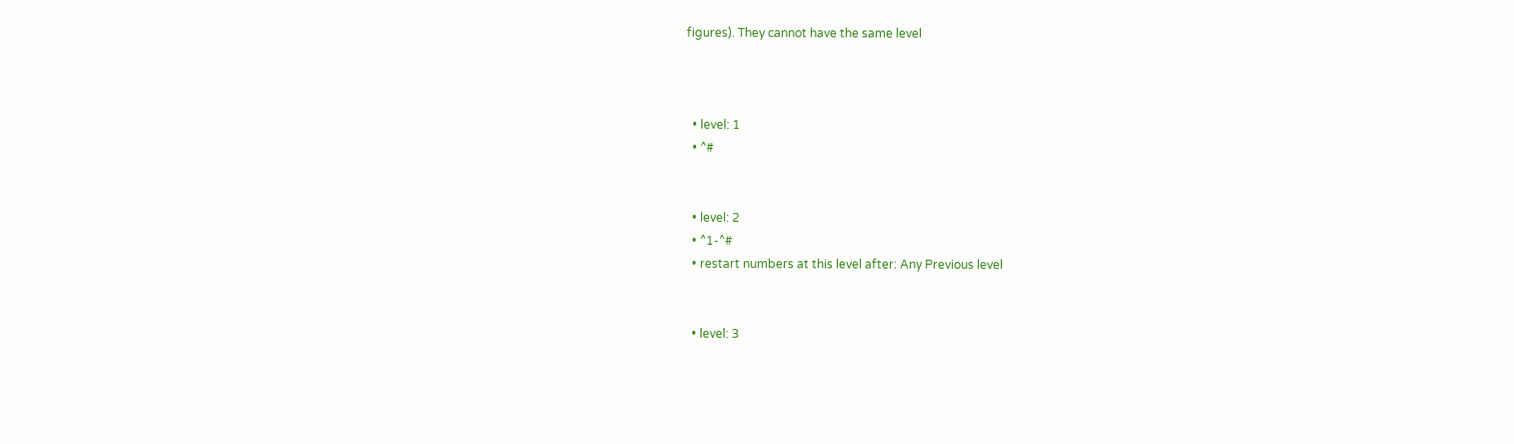figures). They cannot have the same level



  • level: 1
  • ^#


  • level: 2
  • ^1-^#
  • restart numbers at this level after: Any Previous level


  • level: 3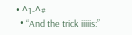• ^1-^#
  • “And the trick iiiiis:”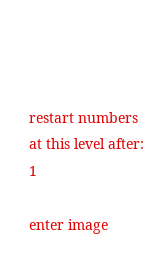restart numbers at this level after: 1

enter image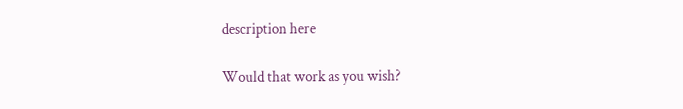description here

Would that work as you wish?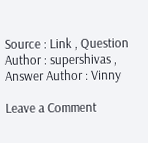Source : Link , Question Author : supershivas , Answer Author : Vinny

Leave a Comment